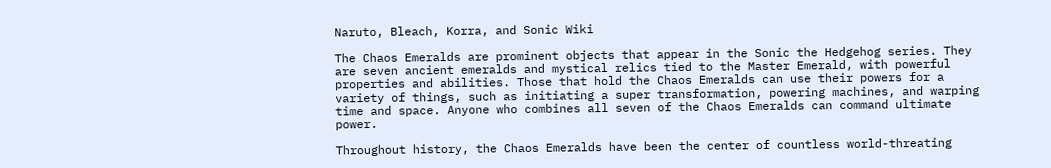Naruto, Bleach, Korra, and Sonic Wiki

The Chaos Emeralds are prominent objects that appear in the Sonic the Hedgehog series. They are seven ancient emeralds and mystical relics tied to the Master Emerald, with powerful properties and abilities. Those that hold the Chaos Emeralds can use their powers for a variety of things, such as initiating a super transformation, powering machines, and warping time and space. Anyone who combines all seven of the Chaos Emeralds can command ultimate power.

Throughout history, the Chaos Emeralds have been the center of countless world-threating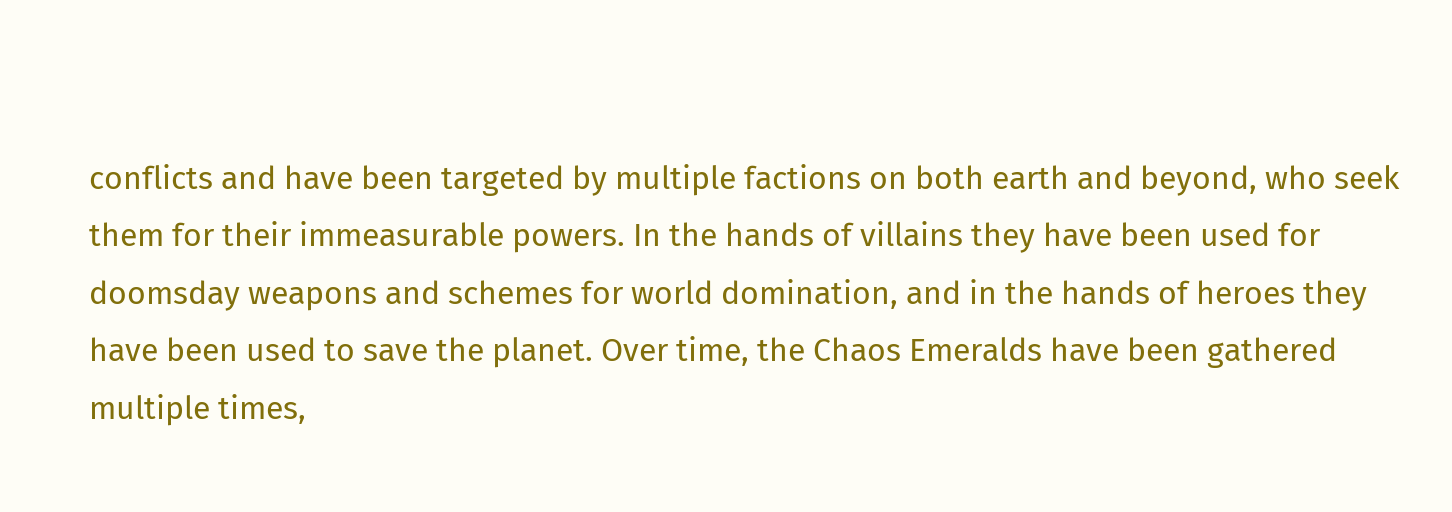conflicts and have been targeted by multiple factions on both earth and beyond, who seek them for their immeasurable powers. In the hands of villains they have been used for doomsday weapons and schemes for world domination, and in the hands of heroes they have been used to save the planet. Over time, the Chaos Emeralds have been gathered multiple times,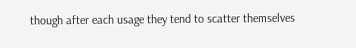though after each usage they tend to scatter themselves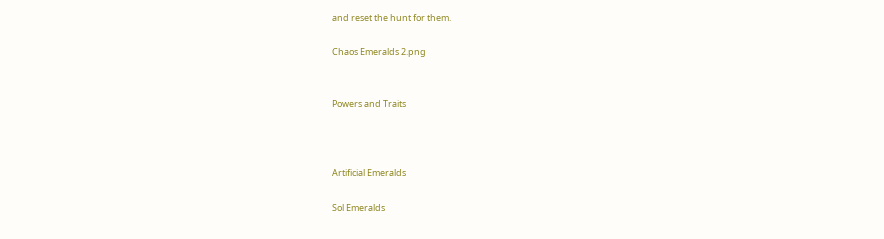and reset the hunt for them.

Chaos Emeralds 2.png


Powers and Traits



Artificial Emeralds

Sol Emeralds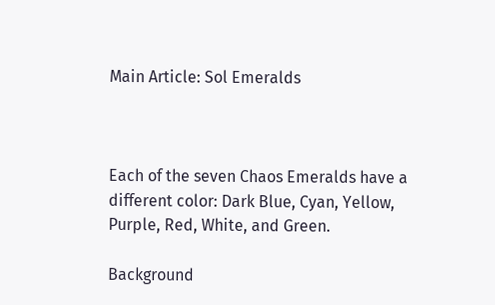Main Article: Sol Emeralds



Each of the seven Chaos Emeralds have a different color: Dark Blue, Cyan, Yellow, Purple, Red, White, and Green.

Background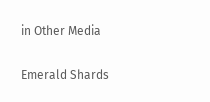in Other Media

Emerald Shards